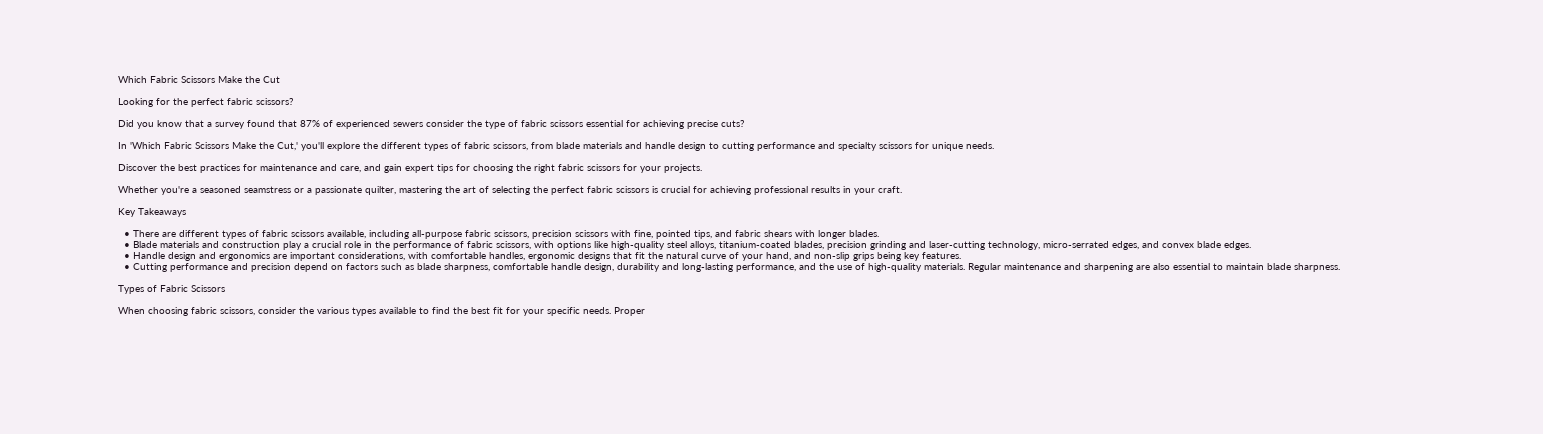Which Fabric Scissors Make the Cut

Looking for the perfect fabric scissors?

Did you know that a survey found that 87% of experienced sewers consider the type of fabric scissors essential for achieving precise cuts?

In 'Which Fabric Scissors Make the Cut,' you'll explore the different types of fabric scissors, from blade materials and handle design to cutting performance and specialty scissors for unique needs.

Discover the best practices for maintenance and care, and gain expert tips for choosing the right fabric scissors for your projects.

Whether you're a seasoned seamstress or a passionate quilter, mastering the art of selecting the perfect fabric scissors is crucial for achieving professional results in your craft.

Key Takeaways

  • There are different types of fabric scissors available, including all-purpose fabric scissors, precision scissors with fine, pointed tips, and fabric shears with longer blades.
  • Blade materials and construction play a crucial role in the performance of fabric scissors, with options like high-quality steel alloys, titanium-coated blades, precision grinding and laser-cutting technology, micro-serrated edges, and convex blade edges.
  • Handle design and ergonomics are important considerations, with comfortable handles, ergonomic designs that fit the natural curve of your hand, and non-slip grips being key features.
  • Cutting performance and precision depend on factors such as blade sharpness, comfortable handle design, durability and long-lasting performance, and the use of high-quality materials. Regular maintenance and sharpening are also essential to maintain blade sharpness.

Types of Fabric Scissors

When choosing fabric scissors, consider the various types available to find the best fit for your specific needs. Proper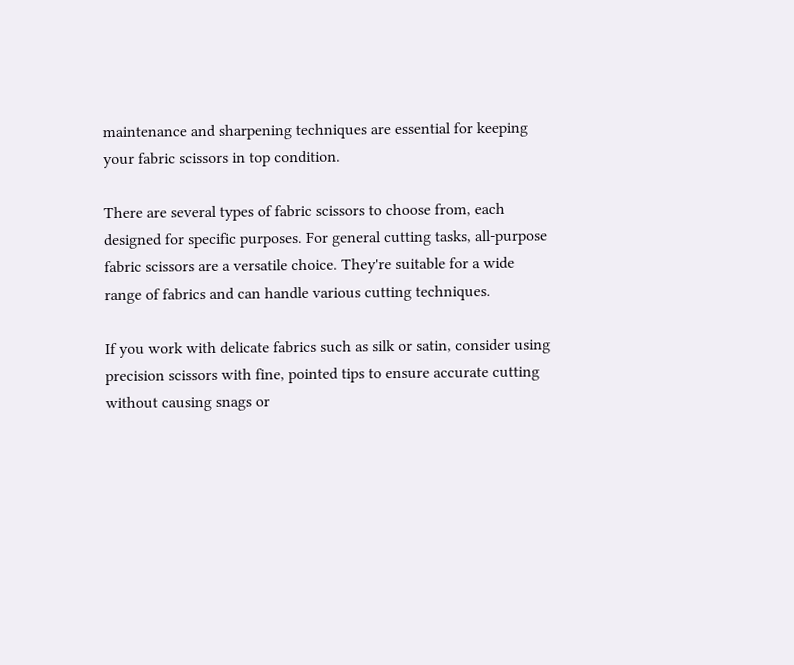maintenance and sharpening techniques are essential for keeping your fabric scissors in top condition.

There are several types of fabric scissors to choose from, each designed for specific purposes. For general cutting tasks, all-purpose fabric scissors are a versatile choice. They're suitable for a wide range of fabrics and can handle various cutting techniques.

If you work with delicate fabrics such as silk or satin, consider using precision scissors with fine, pointed tips to ensure accurate cutting without causing snags or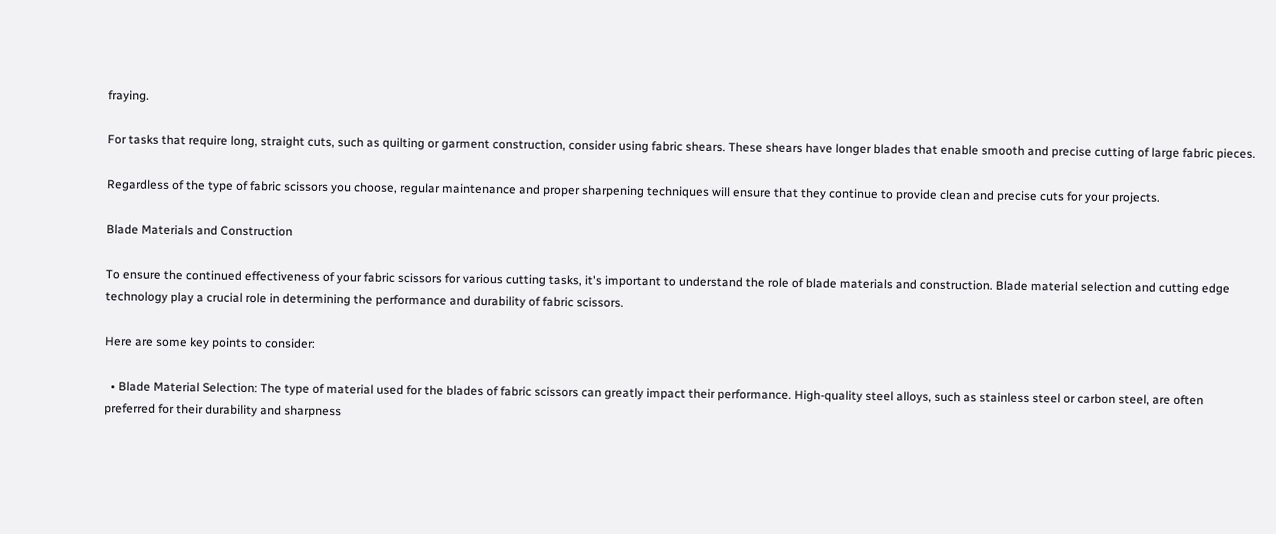fraying.

For tasks that require long, straight cuts, such as quilting or garment construction, consider using fabric shears. These shears have longer blades that enable smooth and precise cutting of large fabric pieces.

Regardless of the type of fabric scissors you choose, regular maintenance and proper sharpening techniques will ensure that they continue to provide clean and precise cuts for your projects.

Blade Materials and Construction

To ensure the continued effectiveness of your fabric scissors for various cutting tasks, it's important to understand the role of blade materials and construction. Blade material selection and cutting edge technology play a crucial role in determining the performance and durability of fabric scissors.

Here are some key points to consider:

  • Blade Material Selection: The type of material used for the blades of fabric scissors can greatly impact their performance. High-quality steel alloys, such as stainless steel or carbon steel, are often preferred for their durability and sharpness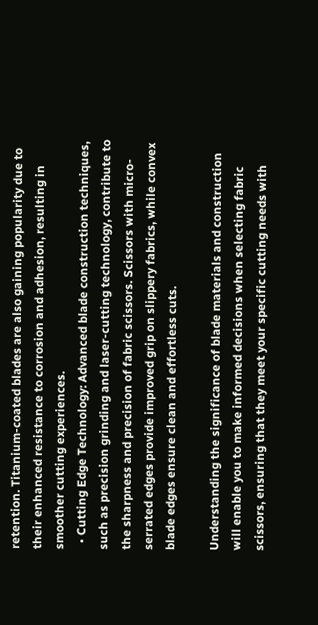retention. Titanium-coated blades are also gaining popularity due to their enhanced resistance to corrosion and adhesion, resulting in smoother cutting experiences.
  • Cutting Edge Technology: Advanced blade construction techniques, such as precision grinding and laser-cutting technology, contribute to the sharpness and precision of fabric scissors. Scissors with micro-serrated edges provide improved grip on slippery fabrics, while convex blade edges ensure clean and effortless cuts.

Understanding the significance of blade materials and construction will enable you to make informed decisions when selecting fabric scissors, ensuring that they meet your specific cutting needs with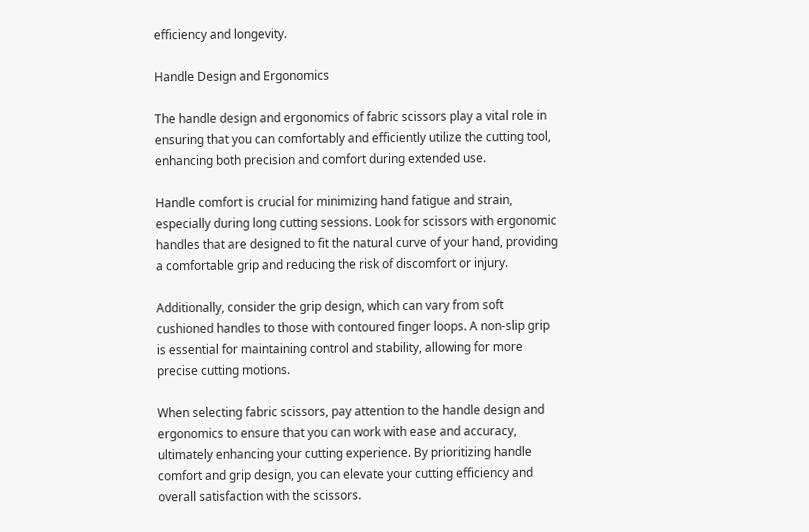efficiency and longevity.

Handle Design and Ergonomics

The handle design and ergonomics of fabric scissors play a vital role in ensuring that you can comfortably and efficiently utilize the cutting tool, enhancing both precision and comfort during extended use.

Handle comfort is crucial for minimizing hand fatigue and strain, especially during long cutting sessions. Look for scissors with ergonomic handles that are designed to fit the natural curve of your hand, providing a comfortable grip and reducing the risk of discomfort or injury.

Additionally, consider the grip design, which can vary from soft cushioned handles to those with contoured finger loops. A non-slip grip is essential for maintaining control and stability, allowing for more precise cutting motions.

When selecting fabric scissors, pay attention to the handle design and ergonomics to ensure that you can work with ease and accuracy, ultimately enhancing your cutting experience. By prioritizing handle comfort and grip design, you can elevate your cutting efficiency and overall satisfaction with the scissors.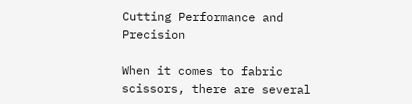Cutting Performance and Precision

When it comes to fabric scissors, there are several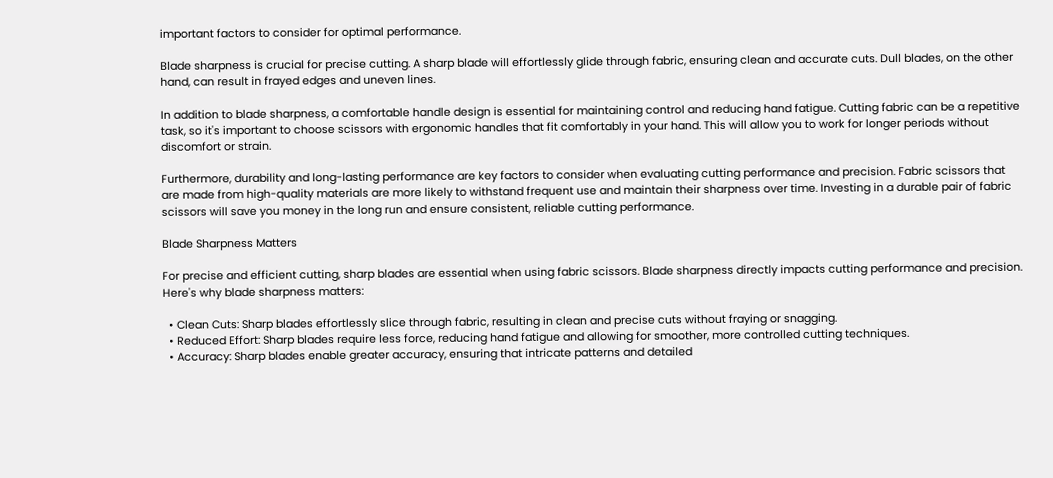important factors to consider for optimal performance.

Blade sharpness is crucial for precise cutting. A sharp blade will effortlessly glide through fabric, ensuring clean and accurate cuts. Dull blades, on the other hand, can result in frayed edges and uneven lines.

In addition to blade sharpness, a comfortable handle design is essential for maintaining control and reducing hand fatigue. Cutting fabric can be a repetitive task, so it's important to choose scissors with ergonomic handles that fit comfortably in your hand. This will allow you to work for longer periods without discomfort or strain.

Furthermore, durability and long-lasting performance are key factors to consider when evaluating cutting performance and precision. Fabric scissors that are made from high-quality materials are more likely to withstand frequent use and maintain their sharpness over time. Investing in a durable pair of fabric scissors will save you money in the long run and ensure consistent, reliable cutting performance.

Blade Sharpness Matters

For precise and efficient cutting, sharp blades are essential when using fabric scissors. Blade sharpness directly impacts cutting performance and precision. Here's why blade sharpness matters:

  • Clean Cuts: Sharp blades effortlessly slice through fabric, resulting in clean and precise cuts without fraying or snagging.
  • Reduced Effort: Sharp blades require less force, reducing hand fatigue and allowing for smoother, more controlled cutting techniques.
  • Accuracy: Sharp blades enable greater accuracy, ensuring that intricate patterns and detailed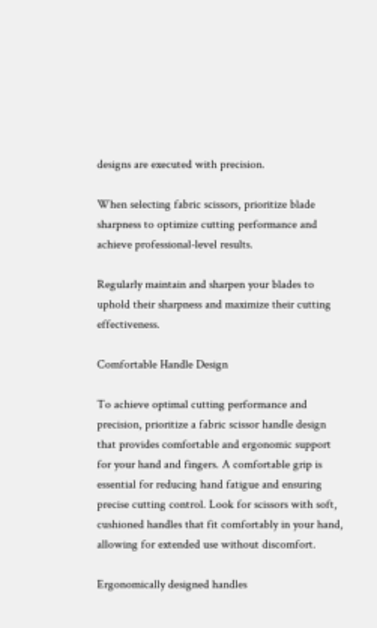designs are executed with precision.

When selecting fabric scissors, prioritize blade sharpness to optimize cutting performance and achieve professional-level results.

Regularly maintain and sharpen your blades to uphold their sharpness and maximize their cutting effectiveness.

Comfortable Handle Design

To achieve optimal cutting performance and precision, prioritize a fabric scissor handle design that provides comfortable and ergonomic support for your hand and fingers. A comfortable grip is essential for reducing hand fatigue and ensuring precise cutting control. Look for scissors with soft, cushioned handles that fit comfortably in your hand, allowing for extended use without discomfort.

Ergonomically designed handles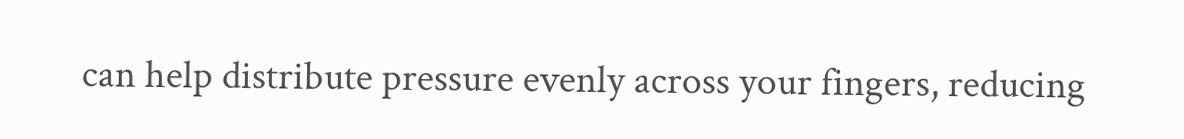can help distribute pressure evenly across your fingers, reducing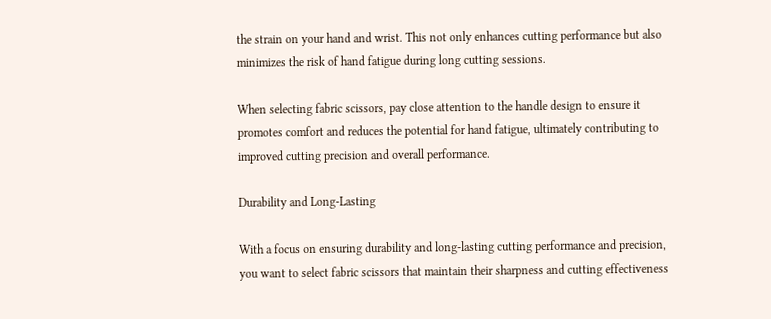the strain on your hand and wrist. This not only enhances cutting performance but also minimizes the risk of hand fatigue during long cutting sessions.

When selecting fabric scissors, pay close attention to the handle design to ensure it promotes comfort and reduces the potential for hand fatigue, ultimately contributing to improved cutting precision and overall performance.

Durability and Long-Lasting

With a focus on ensuring durability and long-lasting cutting performance and precision, you want to select fabric scissors that maintain their sharpness and cutting effectiveness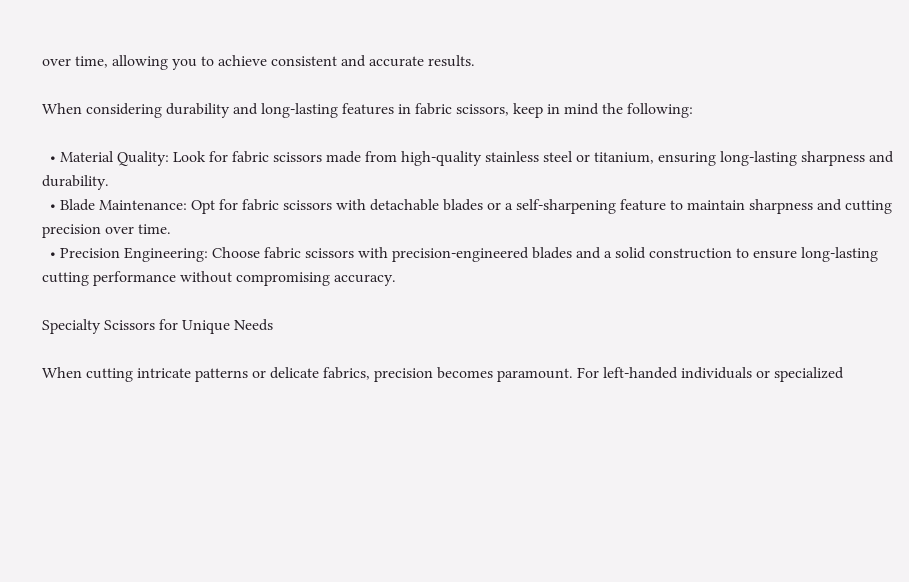over time, allowing you to achieve consistent and accurate results.

When considering durability and long-lasting features in fabric scissors, keep in mind the following:

  • Material Quality: Look for fabric scissors made from high-quality stainless steel or titanium, ensuring long-lasting sharpness and durability.
  • Blade Maintenance: Opt for fabric scissors with detachable blades or a self-sharpening feature to maintain sharpness and cutting precision over time.
  • Precision Engineering: Choose fabric scissors with precision-engineered blades and a solid construction to ensure long-lasting cutting performance without compromising accuracy.

Specialty Scissors for Unique Needs

When cutting intricate patterns or delicate fabrics, precision becomes paramount. For left-handed individuals or specialized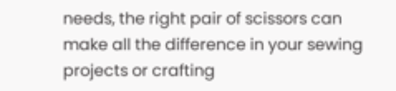needs, the right pair of scissors can make all the difference in your sewing projects or crafting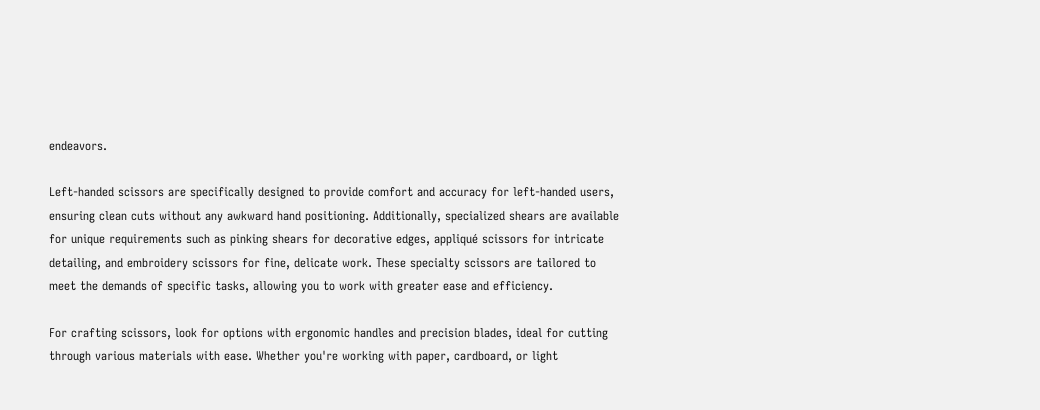endeavors.

Left-handed scissors are specifically designed to provide comfort and accuracy for left-handed users, ensuring clean cuts without any awkward hand positioning. Additionally, specialized shears are available for unique requirements such as pinking shears for decorative edges, appliqué scissors for intricate detailing, and embroidery scissors for fine, delicate work. These specialty scissors are tailored to meet the demands of specific tasks, allowing you to work with greater ease and efficiency.

For crafting scissors, look for options with ergonomic handles and precision blades, ideal for cutting through various materials with ease. Whether you're working with paper, cardboard, or light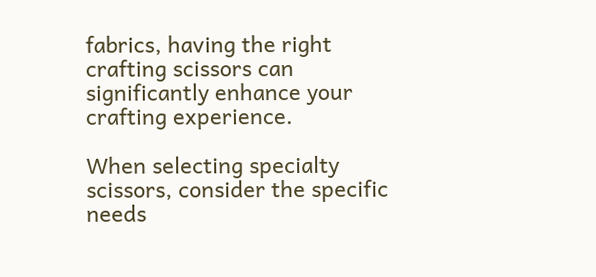fabrics, having the right crafting scissors can significantly enhance your crafting experience.

When selecting specialty scissors, consider the specific needs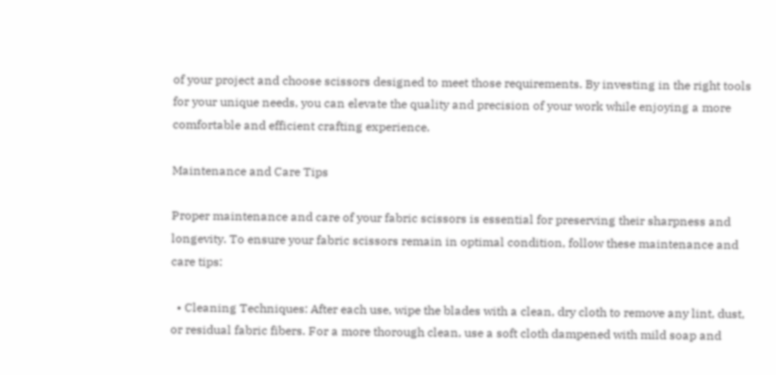of your project and choose scissors designed to meet those requirements. By investing in the right tools for your unique needs, you can elevate the quality and precision of your work while enjoying a more comfortable and efficient crafting experience.

Maintenance and Care Tips

Proper maintenance and care of your fabric scissors is essential for preserving their sharpness and longevity. To ensure your fabric scissors remain in optimal condition, follow these maintenance and care tips:

  • Cleaning Techniques: After each use, wipe the blades with a clean, dry cloth to remove any lint, dust, or residual fabric fibers. For a more thorough clean, use a soft cloth dampened with mild soap and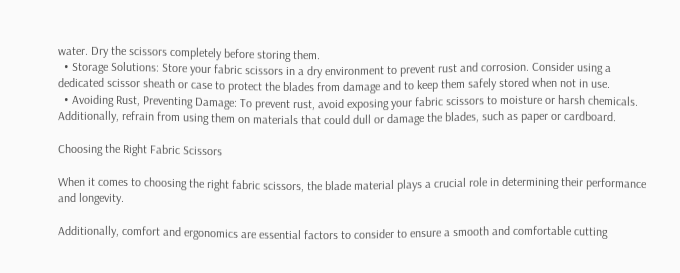water. Dry the scissors completely before storing them.
  • Storage Solutions: Store your fabric scissors in a dry environment to prevent rust and corrosion. Consider using a dedicated scissor sheath or case to protect the blades from damage and to keep them safely stored when not in use.
  • Avoiding Rust, Preventing Damage: To prevent rust, avoid exposing your fabric scissors to moisture or harsh chemicals. Additionally, refrain from using them on materials that could dull or damage the blades, such as paper or cardboard.

Choosing the Right Fabric Scissors

When it comes to choosing the right fabric scissors, the blade material plays a crucial role in determining their performance and longevity.

Additionally, comfort and ergonomics are essential factors to consider to ensure a smooth and comfortable cutting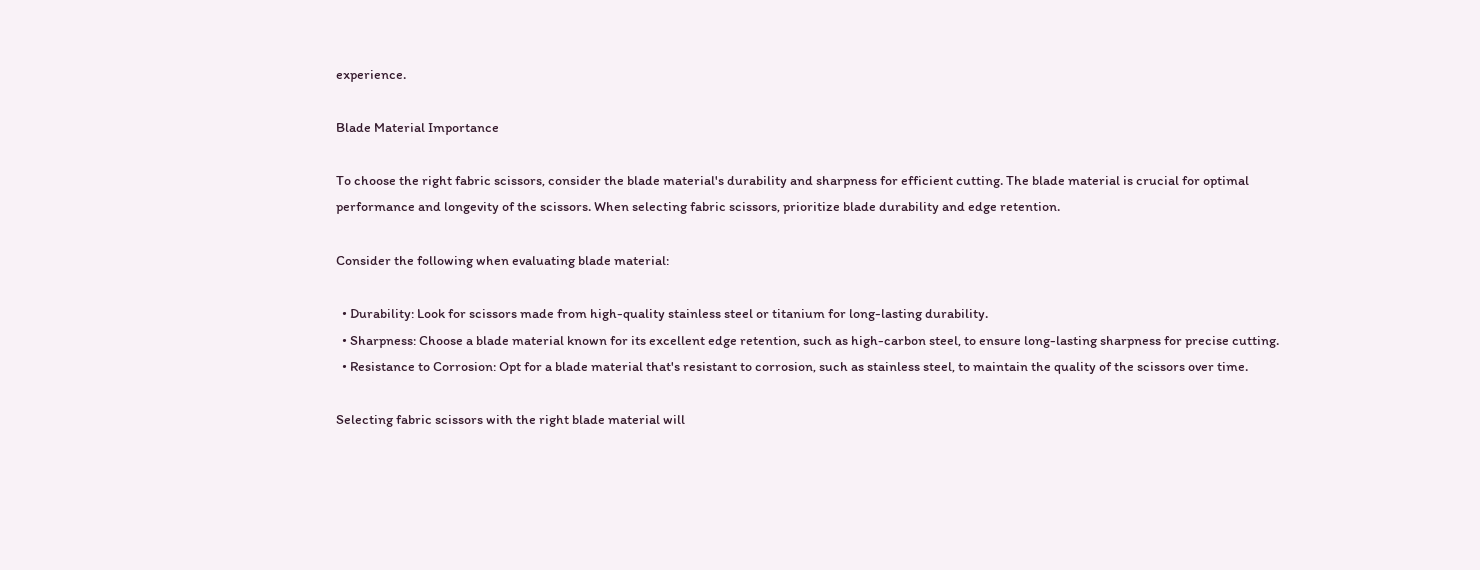experience.

Blade Material Importance

To choose the right fabric scissors, consider the blade material's durability and sharpness for efficient cutting. The blade material is crucial for optimal performance and longevity of the scissors. When selecting fabric scissors, prioritize blade durability and edge retention.

Consider the following when evaluating blade material:

  • Durability: Look for scissors made from high-quality stainless steel or titanium for long-lasting durability.
  • Sharpness: Choose a blade material known for its excellent edge retention, such as high-carbon steel, to ensure long-lasting sharpness for precise cutting.
  • Resistance to Corrosion: Opt for a blade material that's resistant to corrosion, such as stainless steel, to maintain the quality of the scissors over time.

Selecting fabric scissors with the right blade material will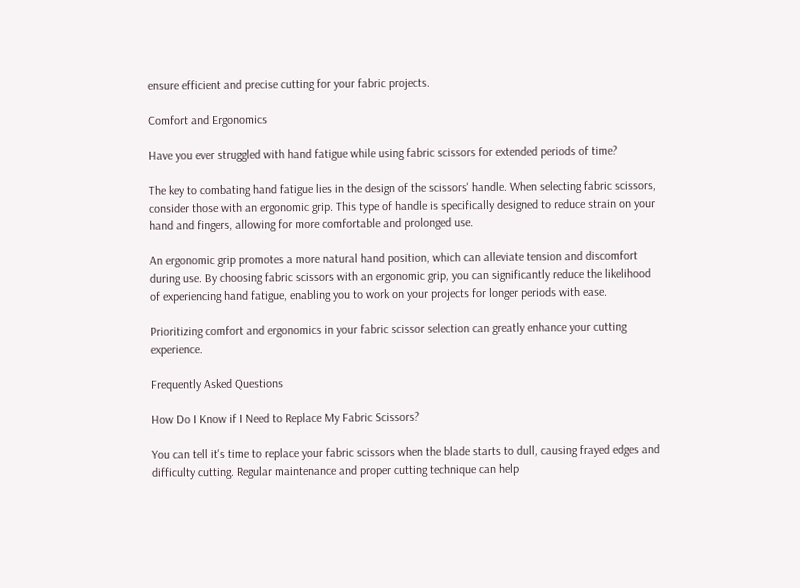ensure efficient and precise cutting for your fabric projects.

Comfort and Ergonomics

Have you ever struggled with hand fatigue while using fabric scissors for extended periods of time?

The key to combating hand fatigue lies in the design of the scissors' handle. When selecting fabric scissors, consider those with an ergonomic grip. This type of handle is specifically designed to reduce strain on your hand and fingers, allowing for more comfortable and prolonged use.

An ergonomic grip promotes a more natural hand position, which can alleviate tension and discomfort during use. By choosing fabric scissors with an ergonomic grip, you can significantly reduce the likelihood of experiencing hand fatigue, enabling you to work on your projects for longer periods with ease.

Prioritizing comfort and ergonomics in your fabric scissor selection can greatly enhance your cutting experience.

Frequently Asked Questions

How Do I Know if I Need to Replace My Fabric Scissors?

You can tell it's time to replace your fabric scissors when the blade starts to dull, causing frayed edges and difficulty cutting. Regular maintenance and proper cutting technique can help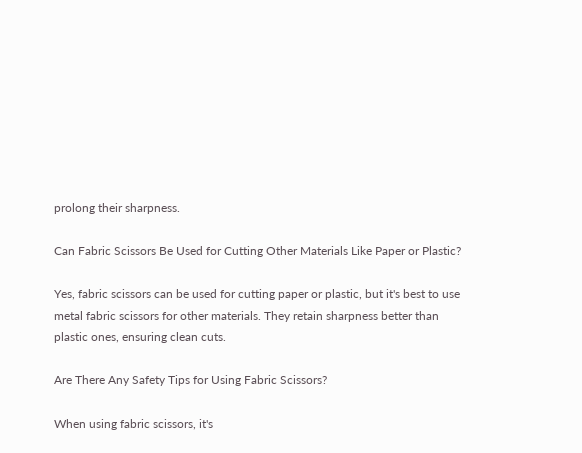prolong their sharpness.

Can Fabric Scissors Be Used for Cutting Other Materials Like Paper or Plastic?

Yes, fabric scissors can be used for cutting paper or plastic, but it's best to use metal fabric scissors for other materials. They retain sharpness better than plastic ones, ensuring clean cuts.

Are There Any Safety Tips for Using Fabric Scissors?

When using fabric scissors, it's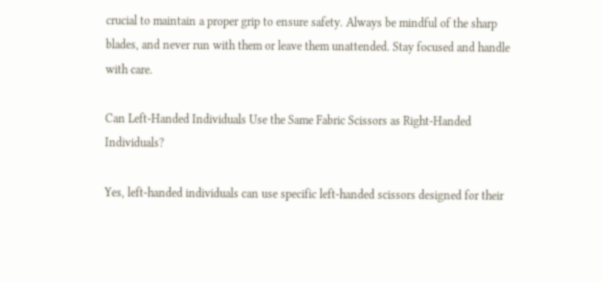crucial to maintain a proper grip to ensure safety. Always be mindful of the sharp blades, and never run with them or leave them unattended. Stay focused and handle with care.

Can Left-Handed Individuals Use the Same Fabric Scissors as Right-Handed Individuals?

Yes, left-handed individuals can use specific left-handed scissors designed for their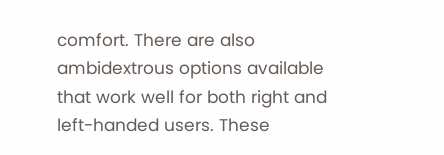comfort. There are also ambidextrous options available that work well for both right and left-handed users. These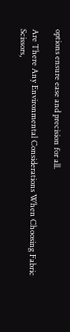options ensure ease and precision for all.

Are There Any Environmental Considerations When Choosing Fabric Scissors,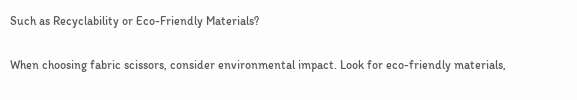Such as Recyclability or Eco-Friendly Materials?

When choosing fabric scissors, consider environmental impact. Look for eco-friendly materials,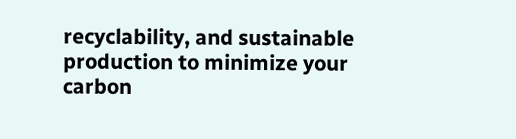recyclability, and sustainable production to minimize your carbon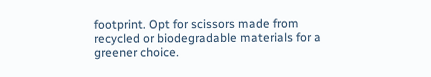footprint. Opt for scissors made from recycled or biodegradable materials for a greener choice.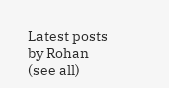Latest posts by Rohan (see all)